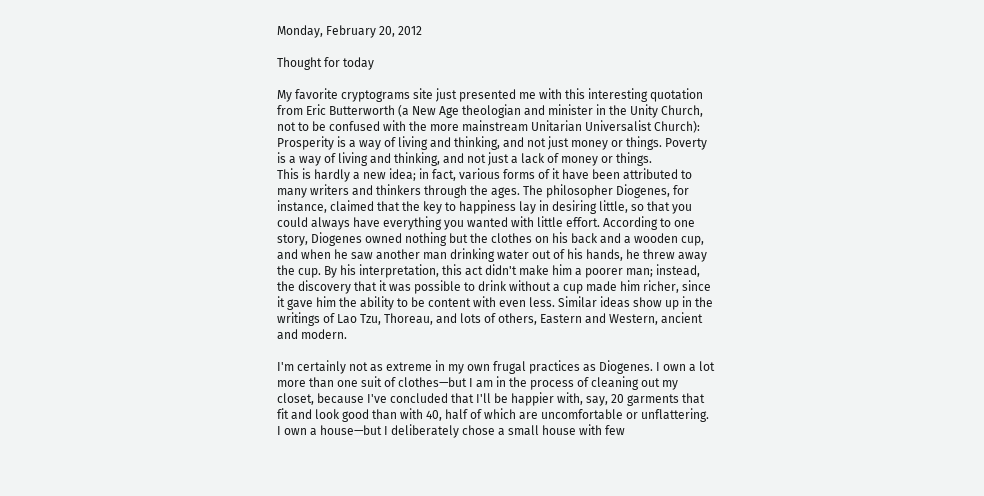Monday, February 20, 2012

Thought for today

My favorite cryptograms site just presented me with this interesting quotation from Eric Butterworth (a New Age theologian and minister in the Unity Church, not to be confused with the more mainstream Unitarian Universalist Church):
Prosperity is a way of living and thinking, and not just money or things. Poverty is a way of living and thinking, and not just a lack of money or things.
This is hardly a new idea; in fact, various forms of it have been attributed to many writers and thinkers through the ages. The philosopher Diogenes, for instance, claimed that the key to happiness lay in desiring little, so that you could always have everything you wanted with little effort. According to one story, Diogenes owned nothing but the clothes on his back and a wooden cup, and when he saw another man drinking water out of his hands, he threw away the cup. By his interpretation, this act didn't make him a poorer man; instead, the discovery that it was possible to drink without a cup made him richer, since it gave him the ability to be content with even less. Similar ideas show up in the writings of Lao Tzu, Thoreau, and lots of others, Eastern and Western, ancient and modern.

I'm certainly not as extreme in my own frugal practices as Diogenes. I own a lot more than one suit of clothes—but I am in the process of cleaning out my closet, because I've concluded that I'll be happier with, say, 20 garments that fit and look good than with 40, half of which are uncomfortable or unflattering. I own a house—but I deliberately chose a small house with few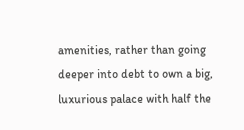amenities, rather than going deeper into debt to own a big, luxurious palace with half the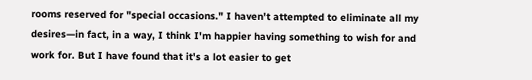rooms reserved for "special occasions." I haven't attempted to eliminate all my desires—in fact, in a way, I think I'm happier having something to wish for and work for. But I have found that it's a lot easier to get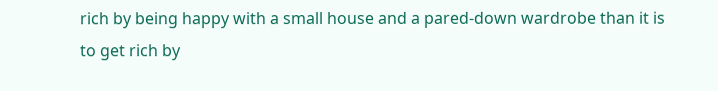rich by being happy with a small house and a pared-down wardrobe than it is to get rich by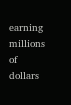earning millions of dollars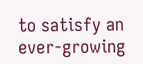to satisfy an ever-growing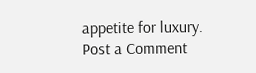appetite for luxury.
Post a Comment